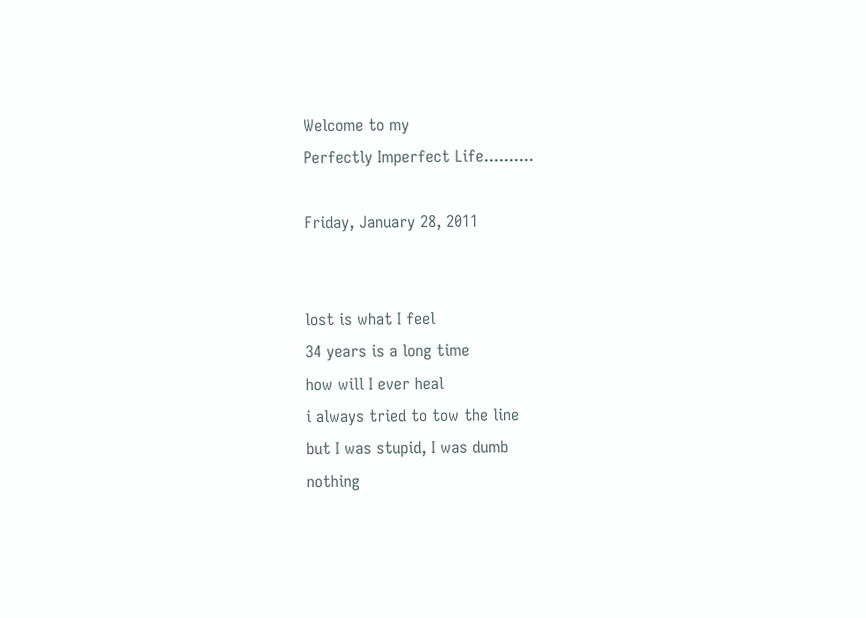Welcome to my
Perfectly Imperfect Life..........

Friday, January 28, 2011


lost is what I feel
34 years is a long time
how will I ever heal
i always tried to tow the line
but I was stupid, I was dumb
nothing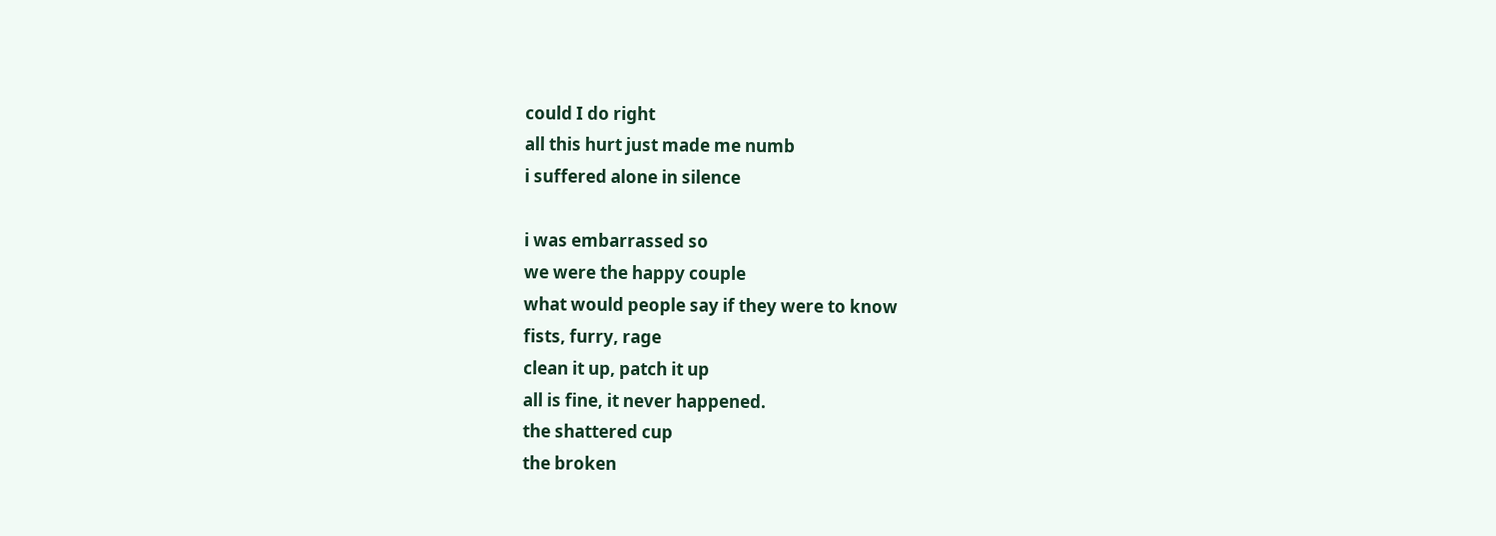could I do right
all this hurt just made me numb
i suffered alone in silence

i was embarrassed so
we were the happy couple
what would people say if they were to know
fists, furry, rage
clean it up, patch it up
all is fine, it never happened.
the shattered cup
the broken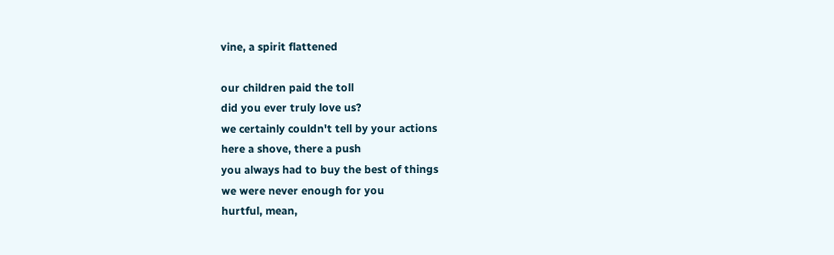vine, a spirit flattened

our children paid the toll
did you ever truly love us?
we certainly couldn't tell by your actions
here a shove, there a push
you always had to buy the best of things
we were never enough for you
hurtful, mean,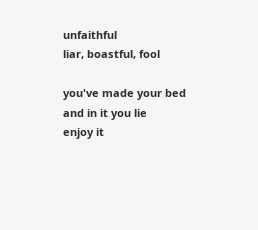unfaithful
liar, boastful, fool

you've made your bed
and in it you lie
enjoy it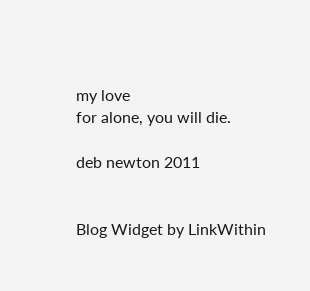my love
for alone, you will die.

deb newton 2011


Blog Widget by LinkWithin